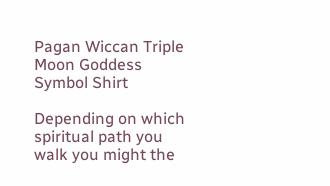Pagan Wiccan Triple Moon Goddess Symbol Shirt

Depending on which spiritual path you walk you might the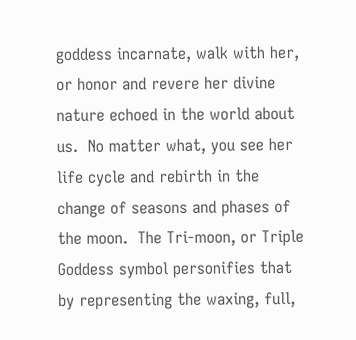goddess incarnate, walk with her, or honor and revere her divine nature echoed in the world about us.  No matter what, you see her life cycle and rebirth in the change of seasons and phases of the moon.  The Tri-moon, or Triple Goddess symbol personifies that by representing the waxing, full,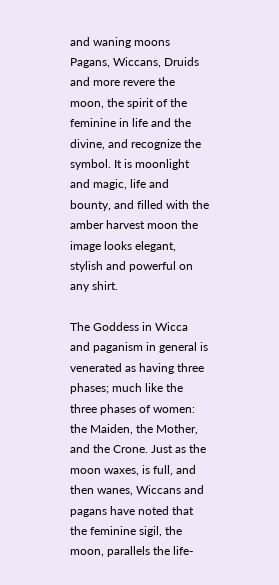and waning moons Pagans, Wiccans, Druids and more revere the moon, the spirit of the feminine in life and the divine, and recognize the symbol. It is moonlight and magic, life and bounty, and filled with the amber harvest moon the image looks elegant, stylish and powerful on any shirt.

The Goddess in Wicca and paganism in general is venerated as having three phases; much like the three phases of women: the Maiden, the Mother, and the Crone. Just as the moon waxes, is full, and then wanes, Wiccans and pagans have noted that the feminine sigil, the moon, parallels the life-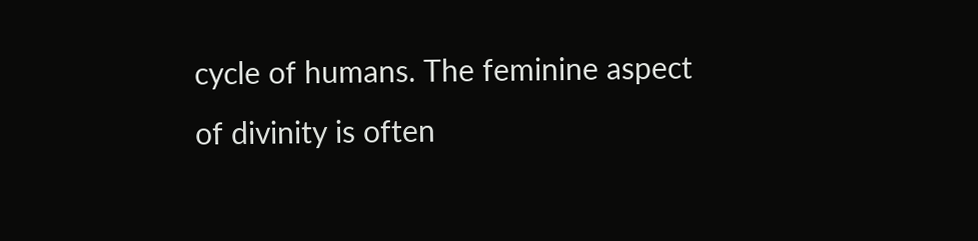cycle of humans. The feminine aspect of divinity is often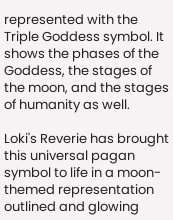represented with the Triple Goddess symbol. It shows the phases of the Goddess, the stages of the moon, and the stages of humanity as well.

Loki's Reverie has brought this universal pagan symbol to life in a moon-themed representation outlined and glowing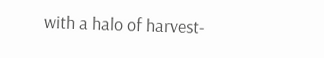with a halo of harvest-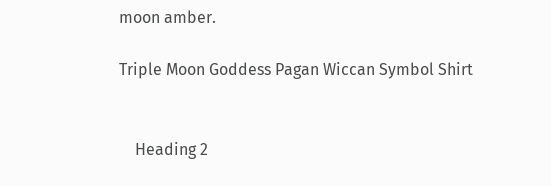moon amber.

Triple Moon Goddess Pagan Wiccan Symbol Shirt


    Heading 2